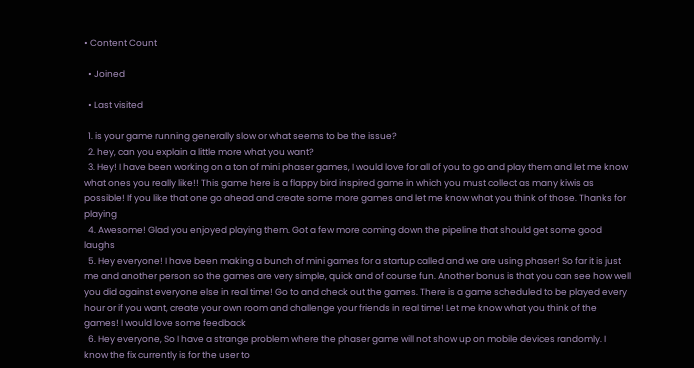• Content Count

  • Joined

  • Last visited

  1. is your game running generally slow or what seems to be the issue?
  2. hey, can you explain a little more what you want?
  3. Hey! I have been working on a ton of mini phaser games, I would love for all of you to go and play them and let me know what ones you really like!! This game here is a flappy bird inspired game in which you must collect as many kiwis as possible! If you like that one go ahead and create some more games and let me know what you think of those. Thanks for playing
  4. Awesome! Glad you enjoyed playing them. Got a few more coming down the pipeline that should get some good laughs
  5. Hey everyone! I have been making a bunch of mini games for a startup called and we are using phaser! So far it is just me and another person so the games are very simple, quick and of course fun. Another bonus is that you can see how well you did against everyone else in real time! Go to and check out the games. There is a game scheduled to be played every hour or if you want, create your own room and challenge your friends in real time! Let me know what you think of the games! I would love some feedback
  6. Hey everyone, So I have a strange problem where the phaser game will not show up on mobile devices randomly. I know the fix currently is for the user to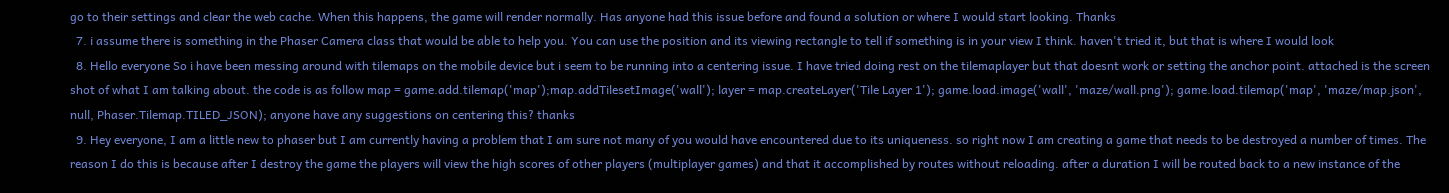go to their settings and clear the web cache. When this happens, the game will render normally. Has anyone had this issue before and found a solution or where I would start looking. Thanks
  7. i assume there is something in the Phaser Camera class that would be able to help you. You can use the position and its viewing rectangle to tell if something is in your view I think. haven't tried it, but that is where I would look
  8. Hello everyone So i have been messing around with tilemaps on the mobile device but i seem to be running into a centering issue. I have tried doing rest on the tilemaplayer but that doesnt work or setting the anchor point. attached is the screen shot of what I am talking about. the code is as follow map = game.add.tilemap('map');map.addTilesetImage('wall'); layer = map.createLayer('Tile Layer 1'); game.load.image('wall', 'maze/wall.png'); game.load.tilemap('map', 'maze/map.json', null, Phaser.Tilemap.TILED_JSON); anyone have any suggestions on centering this? thanks
  9. Hey everyone, I am a little new to phaser but I am currently having a problem that I am sure not many of you would have encountered due to its uniqueness. so right now I am creating a game that needs to be destroyed a number of times. The reason I do this is because after I destroy the game the players will view the high scores of other players (multiplayer games) and that it accomplished by routes without reloading. after a duration I will be routed back to a new instance of the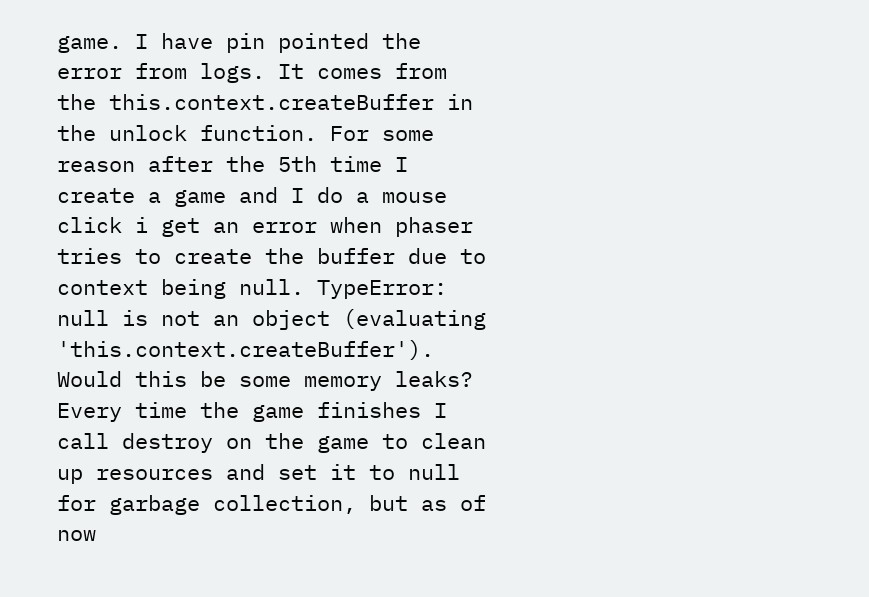game. I have pin pointed the error from logs. It comes from the this.context.createBuffer in the unlock function. For some reason after the 5th time I create a game and I do a mouse click i get an error when phaser tries to create the buffer due to context being null. TypeError: null is not an object (evaluating 'this.context.createBuffer'). Would this be some memory leaks? Every time the game finishes I call destroy on the game to clean up resources and set it to null for garbage collection, but as of now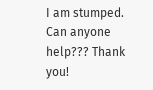I am stumped. Can anyone help??? Thank you!